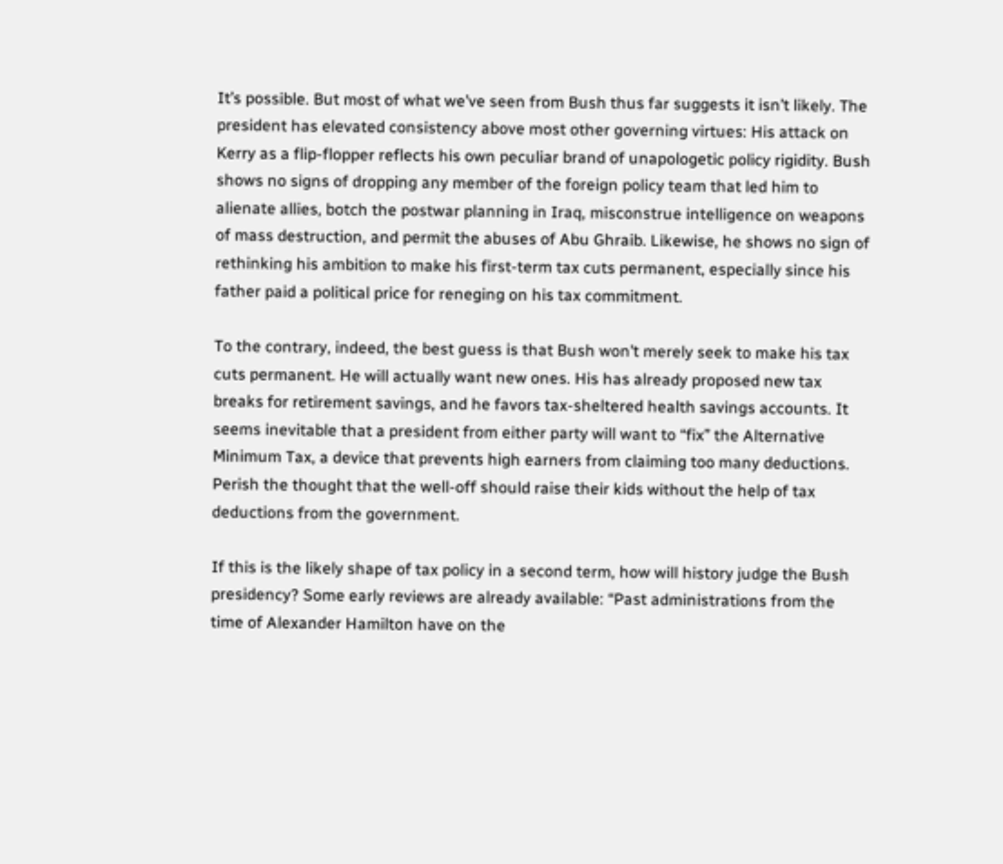It’s possible. But most of what we’ve seen from Bush thus far suggests it isn’t likely. The president has elevated consistency above most other governing virtues: His attack on Kerry as a flip-flopper reflects his own peculiar brand of unapologetic policy rigidity. Bush shows no signs of dropping any member of the foreign policy team that led him to alienate allies, botch the postwar planning in Iraq, misconstrue intelligence on weapons of mass destruction, and permit the abuses of Abu Ghraib. Likewise, he shows no sign of rethinking his ambition to make his first-term tax cuts permanent, especially since his father paid a political price for reneging on his tax commitment.

To the contrary, indeed, the best guess is that Bush won’t merely seek to make his tax cuts permanent. He will actually want new ones. His has already proposed new tax breaks for retirement savings, and he favors tax-sheltered health savings accounts. It seems inevitable that a president from either party will want to “fix” the Alternative Minimum Tax, a device that prevents high earners from claiming too many deductions. Perish the thought that the well-off should raise their kids without the help of tax deductions from the government.

If this is the likely shape of tax policy in a second term, how will history judge the Bush presidency? Some early reviews are already available: “Past administrations from the time of Alexander Hamilton have on the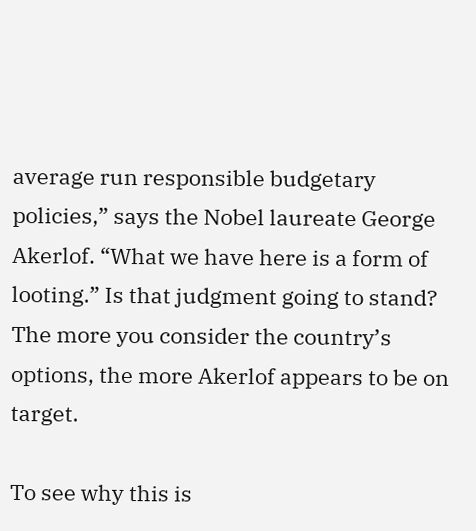average run responsible budgetary policies,” says the Nobel laureate George Akerlof. “What we have here is a form of looting.” Is that judgment going to stand? The more you consider the country’s options, the more Akerlof appears to be on target.

To see why this is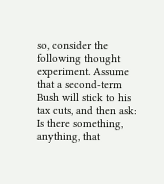so, consider the following thought experiment. Assume that a second-term Bush will stick to his tax cuts, and then ask: Is there something, anything, that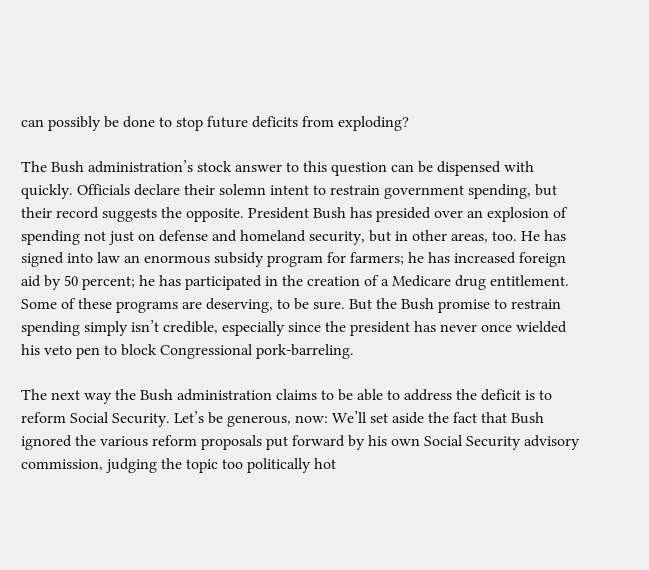can possibly be done to stop future deficits from exploding?

The Bush administration’s stock answer to this question can be dispensed with quickly. Officials declare their solemn intent to restrain government spending, but their record suggests the opposite. President Bush has presided over an explosion of spending not just on defense and homeland security, but in other areas, too. He has signed into law an enormous subsidy program for farmers; he has increased foreign aid by 50 percent; he has participated in the creation of a Medicare drug entitlement. Some of these programs are deserving, to be sure. But the Bush promise to restrain spending simply isn’t credible, especially since the president has never once wielded his veto pen to block Congressional pork-barreling.

The next way the Bush administration claims to be able to address the deficit is to reform Social Security. Let’s be generous, now: We’ll set aside the fact that Bush ignored the various reform proposals put forward by his own Social Security advisory commission, judging the topic too politically hot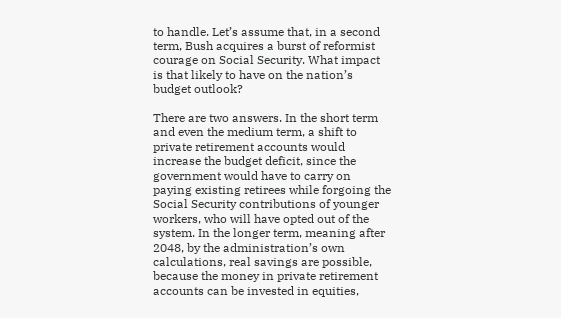to handle. Let’s assume that, in a second term, Bush acquires a burst of reformist courage on Social Security. What impact is that likely to have on the nation’s budget outlook?

There are two answers. In the short term and even the medium term, a shift to private retirement accounts would increase the budget deficit, since the government would have to carry on paying existing retirees while forgoing the Social Security contributions of younger workers, who will have opted out of the system. In the longer term, meaning after 2048, by the administration’s own calculations, real savings are possible, because the money in private retirement accounts can be invested in equities,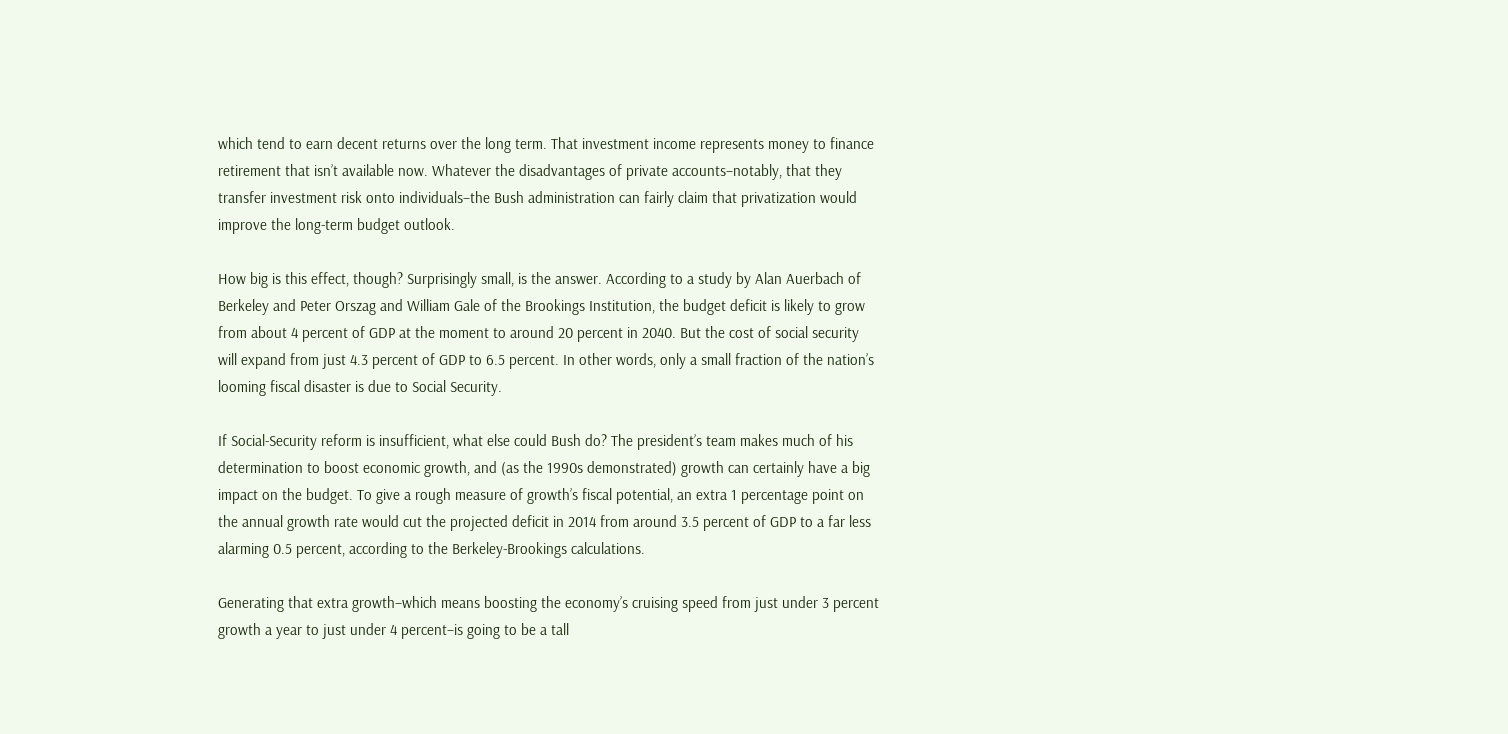which tend to earn decent returns over the long term. That investment income represents money to finance retirement that isn’t available now. Whatever the disadvantages of private accounts–notably, that they transfer investment risk onto individuals–the Bush administration can fairly claim that privatization would improve the long-term budget outlook.

How big is this effect, though? Surprisingly small, is the answer. According to a study by Alan Auerbach of Berkeley and Peter Orszag and William Gale of the Brookings Institution, the budget deficit is likely to grow from about 4 percent of GDP at the moment to around 20 percent in 2040. But the cost of social security will expand from just 4.3 percent of GDP to 6.5 percent. In other words, only a small fraction of the nation’s looming fiscal disaster is due to Social Security.

If Social-Security reform is insufficient, what else could Bush do? The president’s team makes much of his determination to boost economic growth, and (as the 1990s demonstrated) growth can certainly have a big impact on the budget. To give a rough measure of growth’s fiscal potential, an extra 1 percentage point on the annual growth rate would cut the projected deficit in 2014 from around 3.5 percent of GDP to a far less alarming 0.5 percent, according to the Berkeley-Brookings calculations.

Generating that extra growth–which means boosting the economy’s cruising speed from just under 3 percent growth a year to just under 4 percent–is going to be a tall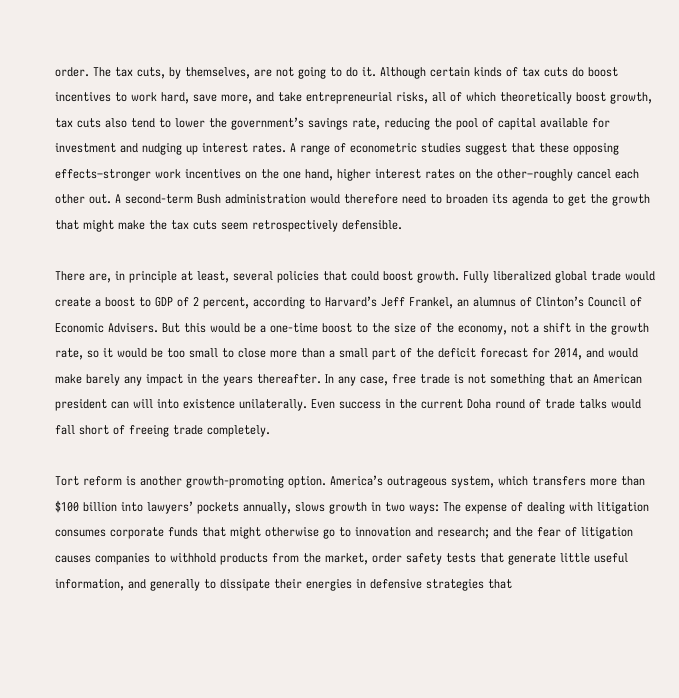order. The tax cuts, by themselves, are not going to do it. Although certain kinds of tax cuts do boost incentives to work hard, save more, and take entrepreneurial risks, all of which theoretically boost growth, tax cuts also tend to lower the government’s savings rate, reducing the pool of capital available for investment and nudging up interest rates. A range of econometric studies suggest that these opposing effects–stronger work incentives on the one hand, higher interest rates on the other–roughly cancel each other out. A second-term Bush administration would therefore need to broaden its agenda to get the growth that might make the tax cuts seem retrospectively defensible.

There are, in principle at least, several policies that could boost growth. Fully liberalized global trade would create a boost to GDP of 2 percent, according to Harvard’s Jeff Frankel, an alumnus of Clinton’s Council of Economic Advisers. But this would be a one-time boost to the size of the economy, not a shift in the growth rate, so it would be too small to close more than a small part of the deficit forecast for 2014, and would make barely any impact in the years thereafter. In any case, free trade is not something that an American president can will into existence unilaterally. Even success in the current Doha round of trade talks would fall short of freeing trade completely.

Tort reform is another growth-promoting option. America’s outrageous system, which transfers more than $100 billion into lawyers’ pockets annually, slows growth in two ways: The expense of dealing with litigation consumes corporate funds that might otherwise go to innovation and research; and the fear of litigation causes companies to withhold products from the market, order safety tests that generate little useful information, and generally to dissipate their energies in defensive strategies that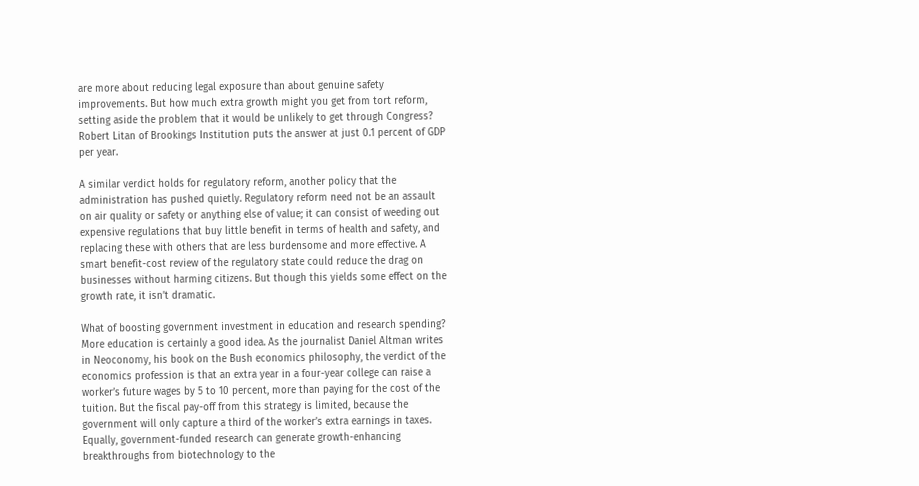are more about reducing legal exposure than about genuine safety improvements. But how much extra growth might you get from tort reform, setting aside the problem that it would be unlikely to get through Congress? Robert Litan of Brookings Institution puts the answer at just 0.1 percent of GDP per year.

A similar verdict holds for regulatory reform, another policy that the administration has pushed quietly. Regulatory reform need not be an assault on air quality or safety or anything else of value; it can consist of weeding out expensive regulations that buy little benefit in terms of health and safety, and replacing these with others that are less burdensome and more effective. A smart benefit-cost review of the regulatory state could reduce the drag on businesses without harming citizens. But though this yields some effect on the growth rate, it isn’t dramatic.

What of boosting government investment in education and research spending? More education is certainly a good idea. As the journalist Daniel Altman writes in Neoconomy, his book on the Bush economics philosophy, the verdict of the economics profession is that an extra year in a four-year college can raise a worker’s future wages by 5 to 10 percent, more than paying for the cost of the tuition. But the fiscal pay-off from this strategy is limited, because the government will only capture a third of the worker’s extra earnings in taxes. Equally, government-funded research can generate growth-enhancing breakthroughs from biotechnology to the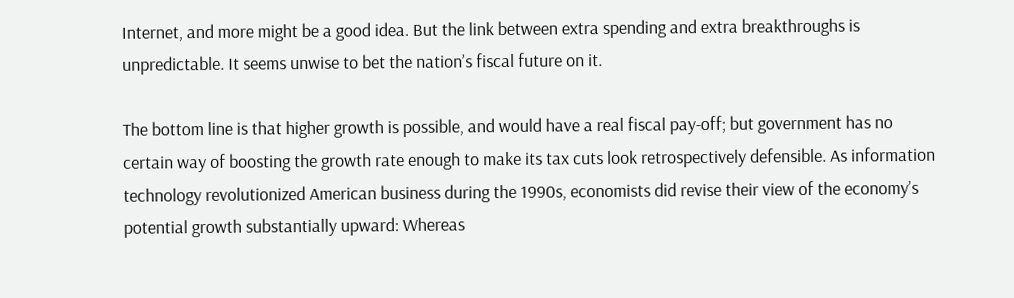Internet, and more might be a good idea. But the link between extra spending and extra breakthroughs is unpredictable. It seems unwise to bet the nation’s fiscal future on it.

The bottom line is that higher growth is possible, and would have a real fiscal pay-off; but government has no certain way of boosting the growth rate enough to make its tax cuts look retrospectively defensible. As information technology revolutionized American business during the 1990s, economists did revise their view of the economy’s potential growth substantially upward: Whereas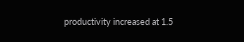productivity increased at 1.5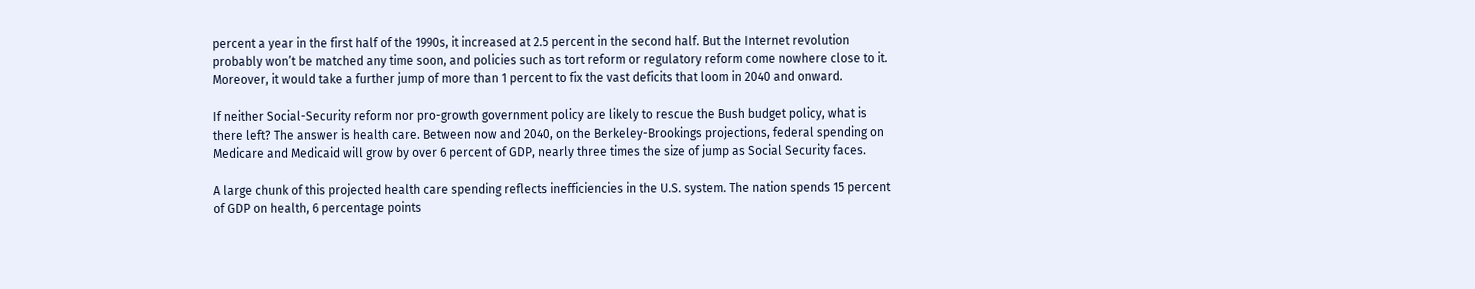percent a year in the first half of the 1990s, it increased at 2.5 percent in the second half. But the Internet revolution probably won’t be matched any time soon, and policies such as tort reform or regulatory reform come nowhere close to it. Moreover, it would take a further jump of more than 1 percent to fix the vast deficits that loom in 2040 and onward.

If neither Social-Security reform nor pro-growth government policy are likely to rescue the Bush budget policy, what is there left? The answer is health care. Between now and 2040, on the Berkeley-Brookings projections, federal spending on Medicare and Medicaid will grow by over 6 percent of GDP, nearly three times the size of jump as Social Security faces.

A large chunk of this projected health care spending reflects inefficiencies in the U.S. system. The nation spends 15 percent of GDP on health, 6 percentage points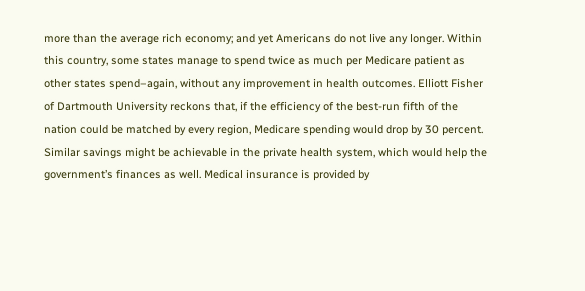more than the average rich economy; and yet Americans do not live any longer. Within this country, some states manage to spend twice as much per Medicare patient as other states spend–again, without any improvement in health outcomes. Elliott Fisher of Dartmouth University reckons that, if the efficiency of the best-run fifth of the nation could be matched by every region, Medicare spending would drop by 30 percent. Similar savings might be achievable in the private health system, which would help the government’s finances as well. Medical insurance is provided by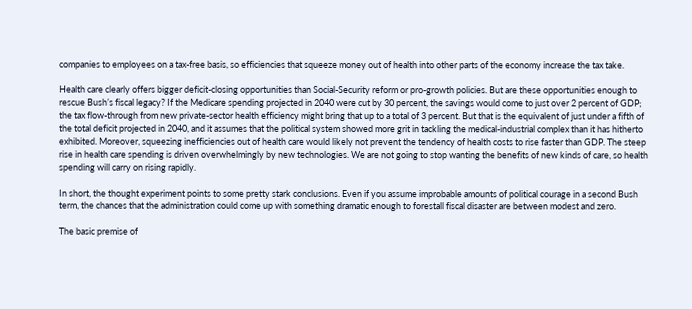companies to employees on a tax-free basis, so efficiencies that squeeze money out of health into other parts of the economy increase the tax take.

Health care clearly offers bigger deficit-closing opportunities than Social-Security reform or pro-growth policies. But are these opportunities enough to rescue Bush’s fiscal legacy? If the Medicare spending projected in 2040 were cut by 30 percent, the savings would come to just over 2 percent of GDP; the tax flow-through from new private-sector health efficiency might bring that up to a total of 3 percent. But that is the equivalent of just under a fifth of the total deficit projected in 2040, and it assumes that the political system showed more grit in tackling the medical-industrial complex than it has hitherto exhibited. Moreover, squeezing inefficiencies out of health care would likely not prevent the tendency of health costs to rise faster than GDP. The steep rise in health care spending is driven overwhelmingly by new technologies. We are not going to stop wanting the benefits of new kinds of care, so health spending will carry on rising rapidly.

In short, the thought experiment points to some pretty stark conclusions. Even if you assume improbable amounts of political courage in a second Bush term, the chances that the administration could come up with something dramatic enough to forestall fiscal disaster are between modest and zero.

The basic premise of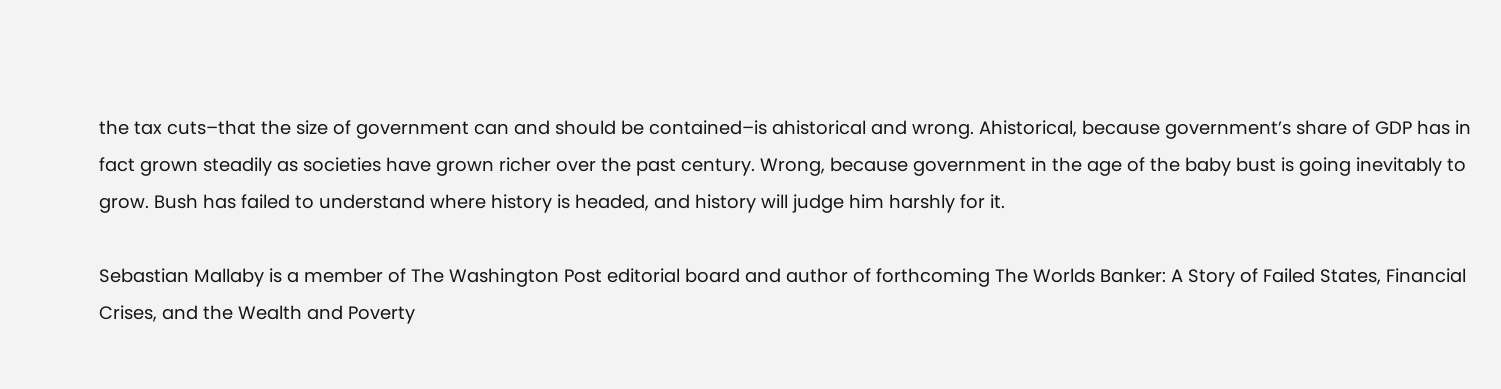the tax cuts–that the size of government can and should be contained–is ahistorical and wrong. Ahistorical, because government’s share of GDP has in fact grown steadily as societies have grown richer over the past century. Wrong, because government in the age of the baby bust is going inevitably to grow. Bush has failed to understand where history is headed, and history will judge him harshly for it.

Sebastian Mallaby is a member of The Washington Post editorial board and author of forthcoming The Worlds Banker: A Story of Failed States, Financial Crises, and the Wealth and Poverty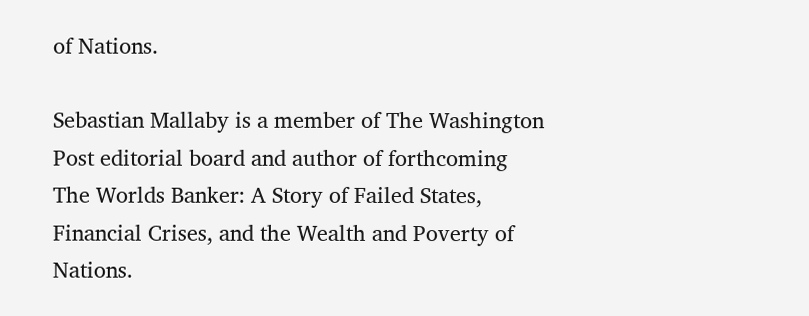of Nations.

Sebastian Mallaby is a member of The Washington Post editorial board and author of forthcoming The Worlds Banker: A Story of Failed States, Financial Crises, and the Wealth and Poverty of Nations.